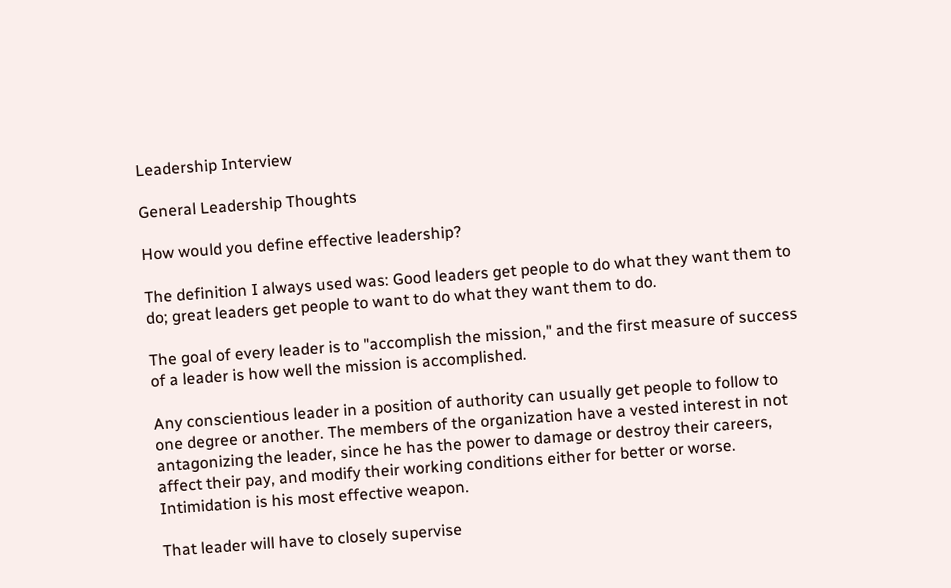Leadership Interview

General Leadership Thoughts

How would you define effective leadership?

The definition I always used was: Good leaders get people to do what they want them to do; great leaders get people to want to do what they want them to do.

The goal of every leader is to "accomplish the mission," and the first measure of success of a leader is how well the mission is accomplished.

Any conscientious leader in a position of authority can usually get people to follow to one degree or another. The members of the organization have a vested interest in not antagonizing the leader, since he has the power to damage or destroy their careers, affect their pay, and modify their working conditions either for better or worse. Intimidation is his most effective weapon.

That leader will have to closely supervise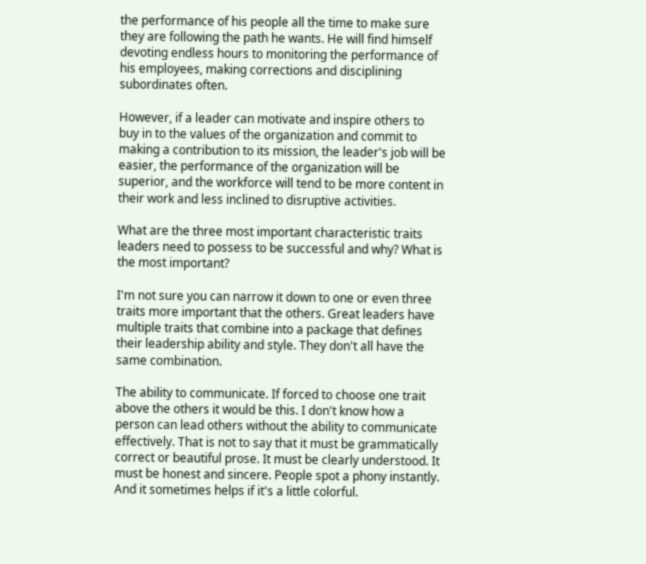the performance of his people all the time to make sure they are following the path he wants. He will find himself devoting endless hours to monitoring the performance of his employees, making corrections and disciplining subordinates often.

However, if a leader can motivate and inspire others to buy in to the values of the organization and commit to making a contribution to its mission, the leader's job will be easier, the performance of the organization will be superior, and the workforce will tend to be more content in their work and less inclined to disruptive activities.

What are the three most important characteristic traits leaders need to possess to be successful and why? What is the most important?

I'm not sure you can narrow it down to one or even three traits more important that the others. Great leaders have multiple traits that combine into a package that defines their leadership ability and style. They don't all have the same combination.

The ability to communicate. If forced to choose one trait above the others it would be this. I don't know how a person can lead others without the ability to communicate effectively. That is not to say that it must be grammatically correct or beautiful prose. It must be clearly understood. It must be honest and sincere. People spot a phony instantly. And it sometimes helps if it's a little colorful.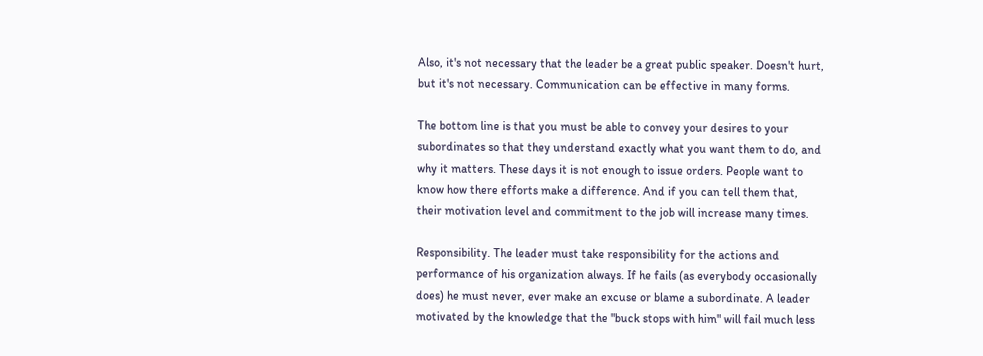Also, it's not necessary that the leader be a great public speaker. Doesn't hurt, but it's not necessary. Communication can be effective in many forms.

The bottom line is that you must be able to convey your desires to your subordinates so that they understand exactly what you want them to do, and why it matters. These days it is not enough to issue orders. People want to know how there efforts make a difference. And if you can tell them that, their motivation level and commitment to the job will increase many times.

Responsibility. The leader must take responsibility for the actions and performance of his organization always. If he fails (as everybody occasionally does) he must never, ever make an excuse or blame a subordinate. A leader motivated by the knowledge that the "buck stops with him" will fail much less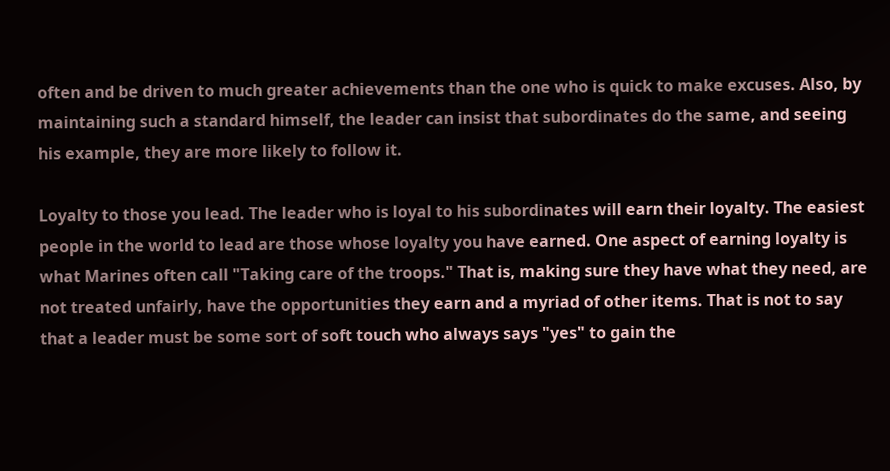often and be driven to much greater achievements than the one who is quick to make excuses. Also, by maintaining such a standard himself, the leader can insist that subordinates do the same, and seeing his example, they are more likely to follow it.

Loyalty to those you lead. The leader who is loyal to his subordinates will earn their loyalty. The easiest people in the world to lead are those whose loyalty you have earned. One aspect of earning loyalty is what Marines often call "Taking care of the troops." That is, making sure they have what they need, are not treated unfairly, have the opportunities they earn and a myriad of other items. That is not to say that a leader must be some sort of soft touch who always says "yes" to gain the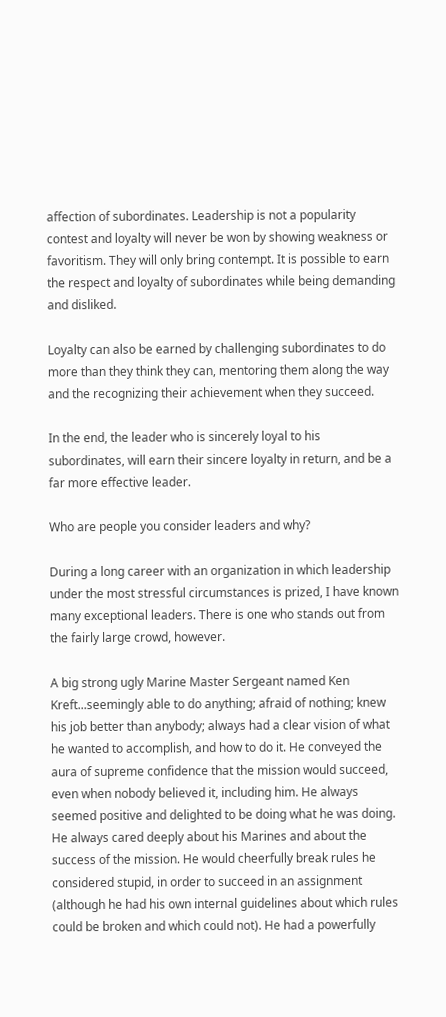affection of subordinates. Leadership is not a popularity contest and loyalty will never be won by showing weakness or favoritism. They will only bring contempt. It is possible to earn the respect and loyalty of subordinates while being demanding and disliked.

Loyalty can also be earned by challenging subordinates to do more than they think they can, mentoring them along the way and the recognizing their achievement when they succeed.

In the end, the leader who is sincerely loyal to his subordinates, will earn their sincere loyalty in return, and be a far more effective leader.

Who are people you consider leaders and why?

During a long career with an organization in which leadership under the most stressful circumstances is prized, I have known many exceptional leaders. There is one who stands out from the fairly large crowd, however.

A big strong ugly Marine Master Sergeant named Ken Kreft...seemingly able to do anything; afraid of nothing; knew his job better than anybody; always had a clear vision of what he wanted to accomplish, and how to do it. He conveyed the aura of supreme confidence that the mission would succeed, even when nobody believed it, including him. He always seemed positive and delighted to be doing what he was doing. He always cared deeply about his Marines and about the success of the mission. He would cheerfully break rules he considered stupid, in order to succeed in an assignment (although he had his own internal guidelines about which rules could be broken and which could not). He had a powerfully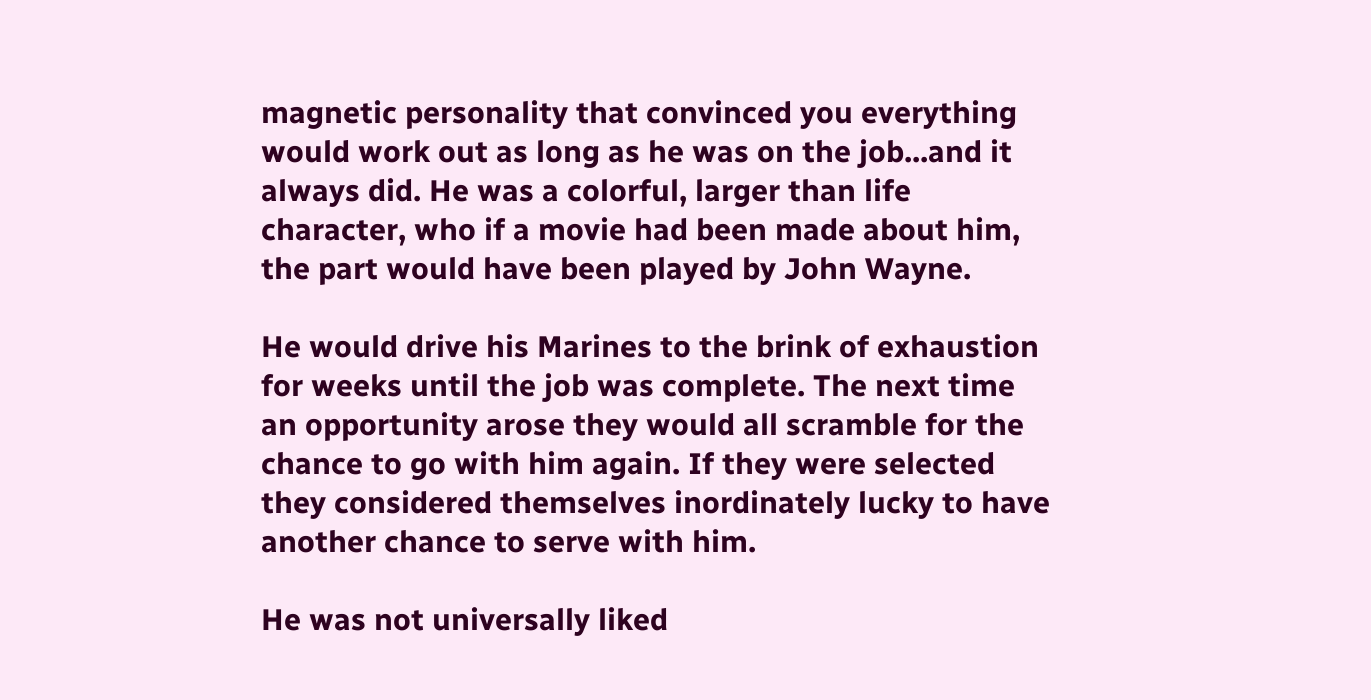magnetic personality that convinced you everything would work out as long as he was on the job...and it always did. He was a colorful, larger than life character, who if a movie had been made about him, the part would have been played by John Wayne.

He would drive his Marines to the brink of exhaustion for weeks until the job was complete. The next time an opportunity arose they would all scramble for the chance to go with him again. If they were selected they considered themselves inordinately lucky to have another chance to serve with him.

He was not universally liked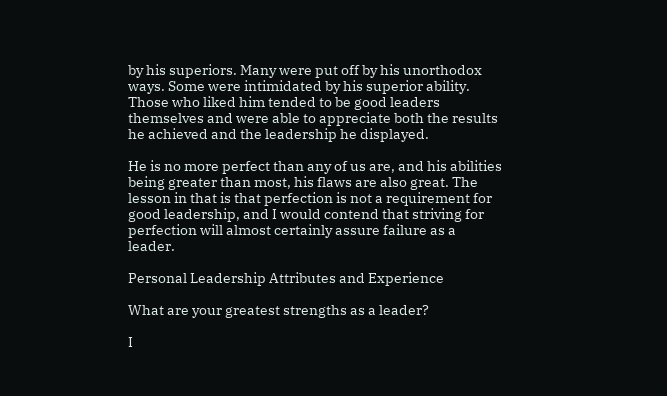by his superiors. Many were put off by his unorthodox ways. Some were intimidated by his superior ability. Those who liked him tended to be good leaders themselves and were able to appreciate both the results he achieved and the leadership he displayed.

He is no more perfect than any of us are, and his abilities being greater than most, his flaws are also great. The lesson in that is that perfection is not a requirement for good leadership, and I would contend that striving for perfection will almost certainly assure failure as a leader.

Personal Leadership Attributes and Experience

What are your greatest strengths as a leader?

I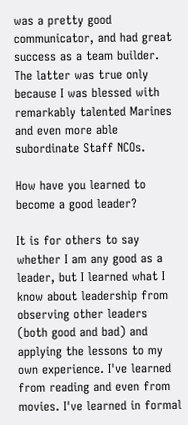was a pretty good communicator, and had great success as a team builder. The latter was true only because I was blessed with remarkably talented Marines and even more able subordinate Staff NCOs.

How have you learned to become a good leader?

It is for others to say whether I am any good as a leader, but I learned what I know about leadership from observing other leaders (both good and bad) and applying the lessons to my own experience. I've learned from reading and even from movies. I've learned in formal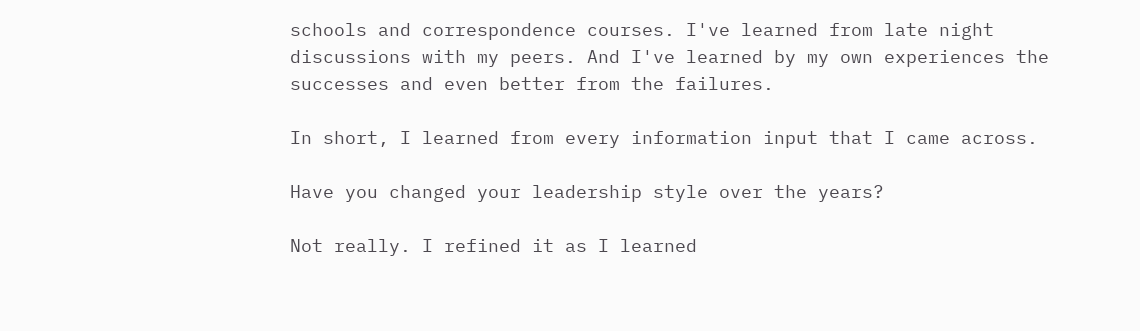schools and correspondence courses. I've learned from late night discussions with my peers. And I've learned by my own experiences the successes and even better from the failures.

In short, I learned from every information input that I came across.

Have you changed your leadership style over the years?

Not really. I refined it as I learned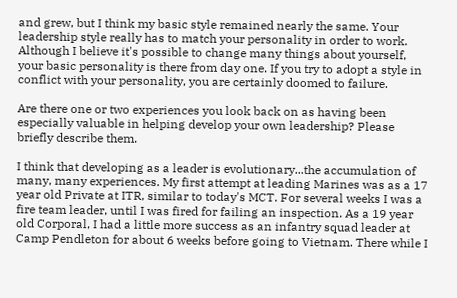and grew, but I think my basic style remained nearly the same. Your leadership style really has to match your personality in order to work. Although I believe it's possible to change many things about yourself, your basic personality is there from day one. If you try to adopt a style in conflict with your personality, you are certainly doomed to failure.

Are there one or two experiences you look back on as having been especially valuable in helping develop your own leadership? Please briefly describe them.

I think that developing as a leader is evolutionary...the accumulation of many, many experiences. My first attempt at leading Marines was as a 17 year old Private at ITR, similar to today's MCT. For several weeks I was a fire team leader, until I was fired for failing an inspection. As a 19 year old Corporal, I had a little more success as an infantry squad leader at Camp Pendleton for about 6 weeks before going to Vietnam. There while I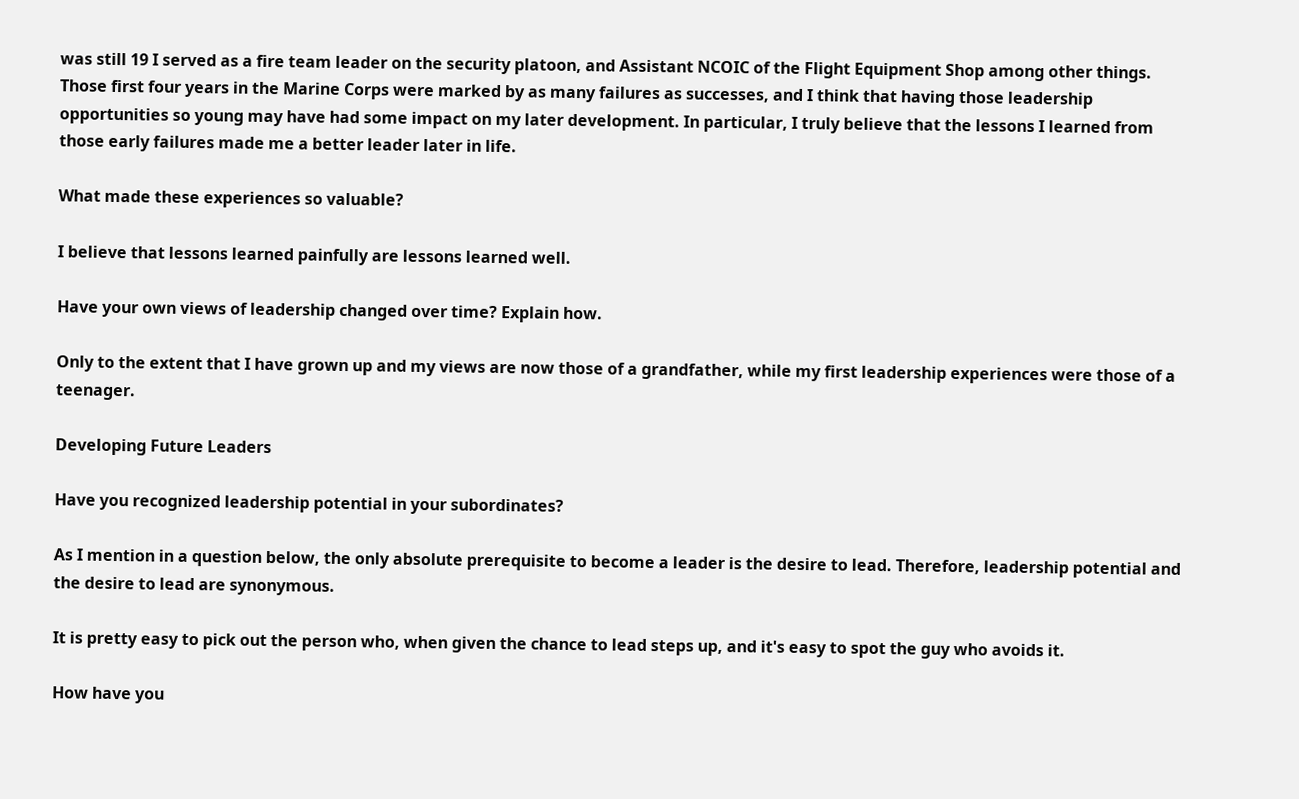was still 19 I served as a fire team leader on the security platoon, and Assistant NCOIC of the Flight Equipment Shop among other things. Those first four years in the Marine Corps were marked by as many failures as successes, and I think that having those leadership opportunities so young may have had some impact on my later development. In particular, I truly believe that the lessons I learned from those early failures made me a better leader later in life.

What made these experiences so valuable?

I believe that lessons learned painfully are lessons learned well.

Have your own views of leadership changed over time? Explain how.

Only to the extent that I have grown up and my views are now those of a grandfather, while my first leadership experiences were those of a teenager.

Developing Future Leaders

Have you recognized leadership potential in your subordinates?

As I mention in a question below, the only absolute prerequisite to become a leader is the desire to lead. Therefore, leadership potential and the desire to lead are synonymous.

It is pretty easy to pick out the person who, when given the chance to lead steps up, and it's easy to spot the guy who avoids it.

How have you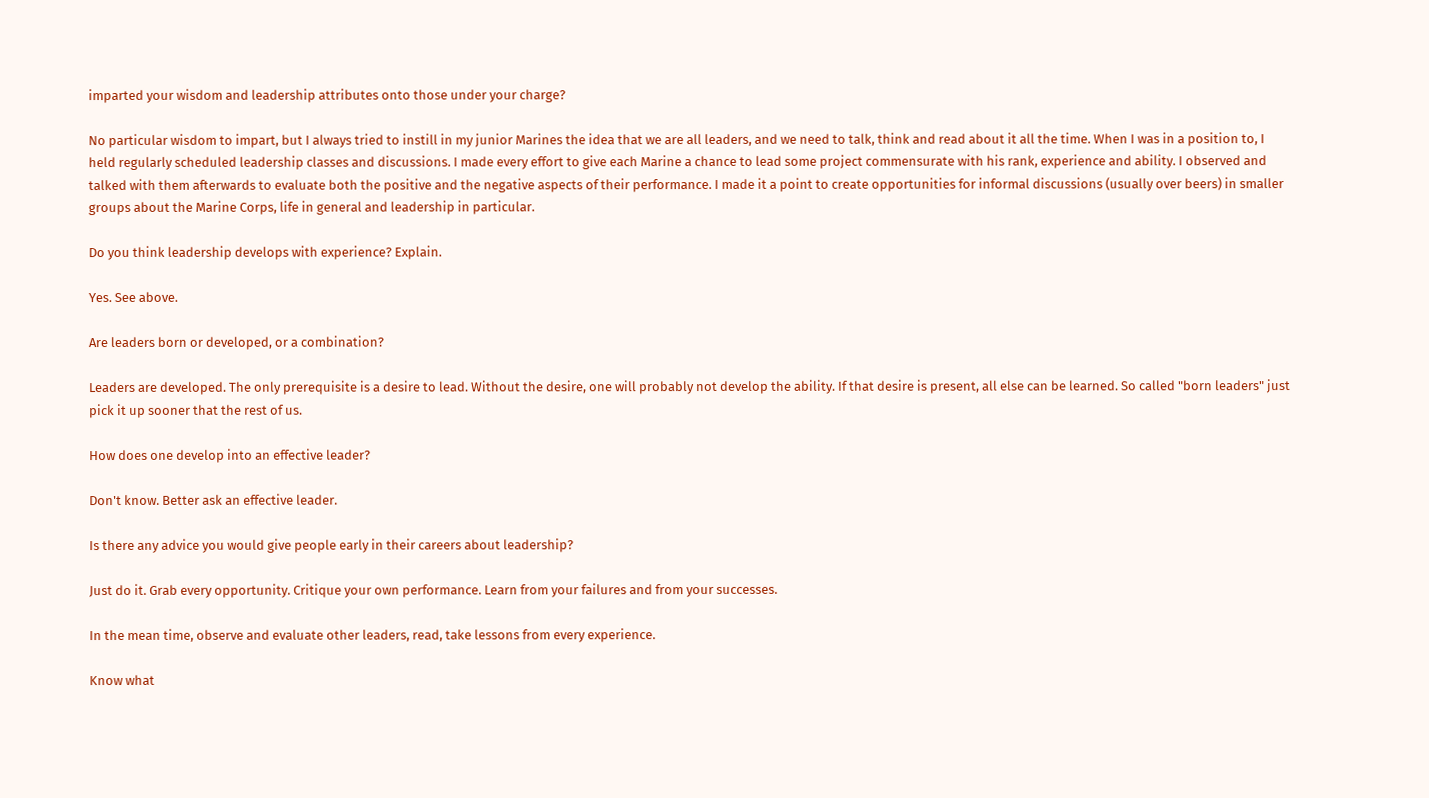imparted your wisdom and leadership attributes onto those under your charge?

No particular wisdom to impart, but I always tried to instill in my junior Marines the idea that we are all leaders, and we need to talk, think and read about it all the time. When I was in a position to, I held regularly scheduled leadership classes and discussions. I made every effort to give each Marine a chance to lead some project commensurate with his rank, experience and ability. I observed and talked with them afterwards to evaluate both the positive and the negative aspects of their performance. I made it a point to create opportunities for informal discussions (usually over beers) in smaller groups about the Marine Corps, life in general and leadership in particular.

Do you think leadership develops with experience? Explain.

Yes. See above.

Are leaders born or developed, or a combination?

Leaders are developed. The only prerequisite is a desire to lead. Without the desire, one will probably not develop the ability. If that desire is present, all else can be learned. So called "born leaders" just pick it up sooner that the rest of us.

How does one develop into an effective leader?

Don't know. Better ask an effective leader.

Is there any advice you would give people early in their careers about leadership?

Just do it. Grab every opportunity. Critique your own performance. Learn from your failures and from your successes.

In the mean time, observe and evaluate other leaders, read, take lessons from every experience.

Know what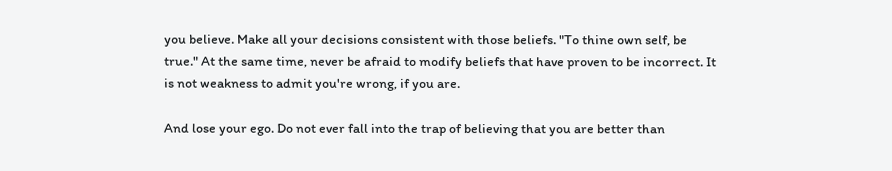you believe. Make all your decisions consistent with those beliefs. "To thine own self, be true." At the same time, never be afraid to modify beliefs that have proven to be incorrect. It is not weakness to admit you're wrong, if you are.

And lose your ego. Do not ever fall into the trap of believing that you are better than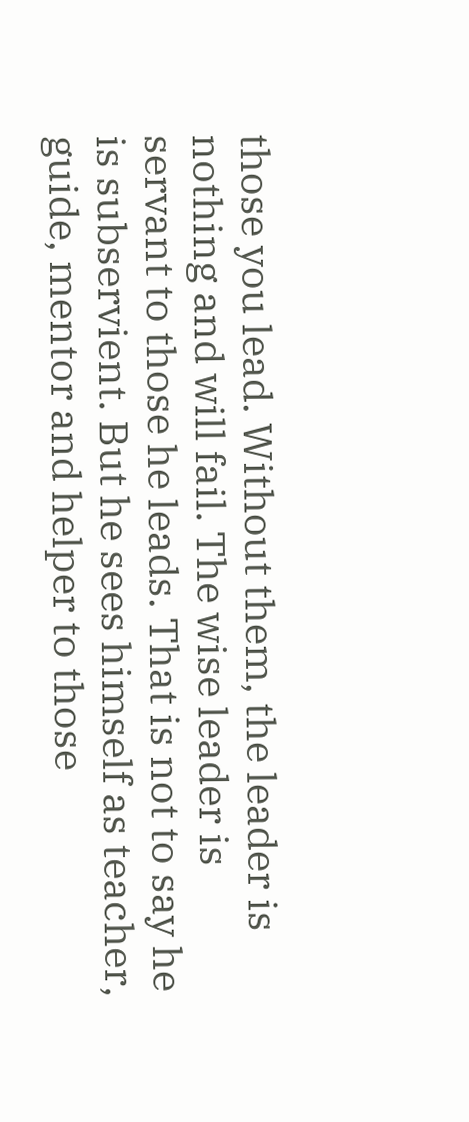those you lead. Without them, the leader is nothing and will fail. The wise leader is servant to those he leads. That is not to say he is subservient. But he sees himself as teacher, guide, mentor and helper to those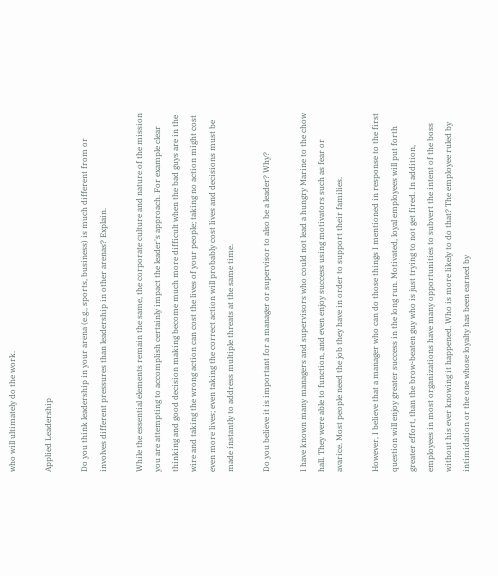who will ultimately do the work.

Applied Leadership

Do you think leadership in your arena (e.g., sports, business) is much different from or involves different pressures than leadership in other arenas? Explain.

While the essential elements remain the same, the corporate culture and nature of the mission you are attempting to accomplish certainly impact the leader's approach. For example clear thinking and good decision making become much more difficult when the bad guys are in the wire and taking the wrong action can cost the lives of your people; taking no action might cost even more lives; even taking the correct action will probably cost lives and decisions must be made instantly to address multiple threats at the same time.

Do you believe it is important for a manager or supervisor to also be a leader? Why?

I have known many managers and supervisors who could not lead a hungry Marine to the chow hall. They were able to function, and even enjoy success using motivators such as fear or avarice. Most people need the job they have in order to support their families.

However, I believe that a manager who can do those things I mentioned in response to the first question will enjoy greater success in the long run. Motivated, loyal employees will put forth greater effort, than the brow-beaten guy who is just trying to not get fired. In addition, employees in most organizations have many opportunities to subvert the intent of the boss without his ever knowing it happened. Who is more likely to do that? The employee ruled by intimidation or the one whose loyalty has been earned by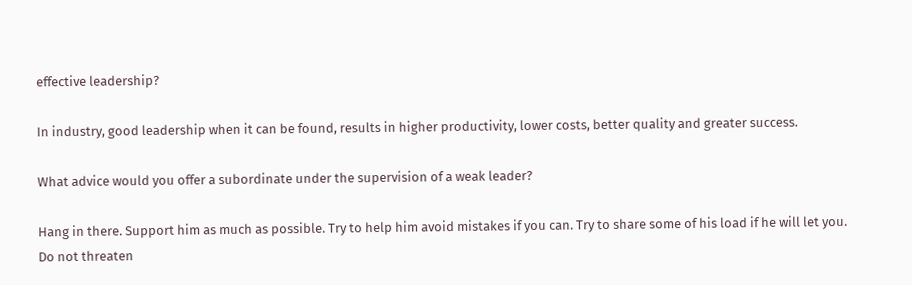effective leadership?

In industry, good leadership when it can be found, results in higher productivity, lower costs, better quality and greater success.

What advice would you offer a subordinate under the supervision of a weak leader?

Hang in there. Support him as much as possible. Try to help him avoid mistakes if you can. Try to share some of his load if he will let you. Do not threaten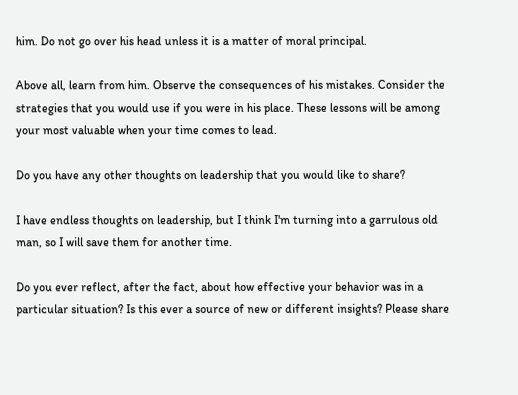him. Do not go over his head unless it is a matter of moral principal.

Above all, learn from him. Observe the consequences of his mistakes. Consider the strategies that you would use if you were in his place. These lessons will be among your most valuable when your time comes to lead.

Do you have any other thoughts on leadership that you would like to share?

I have endless thoughts on leadership, but I think I'm turning into a garrulous old man, so I will save them for another time.

Do you ever reflect, after the fact, about how effective your behavior was in a particular situation? Is this ever a source of new or different insights? Please share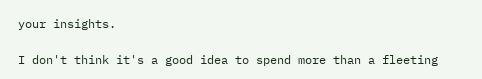your insights.

I don't think it's a good idea to spend more than a fleeting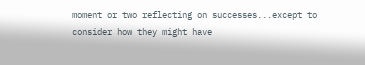moment or two reflecting on successes...except to consider how they might have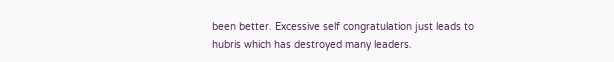been better. Excessive self congratulation just leads to hubris which has destroyed many leaders.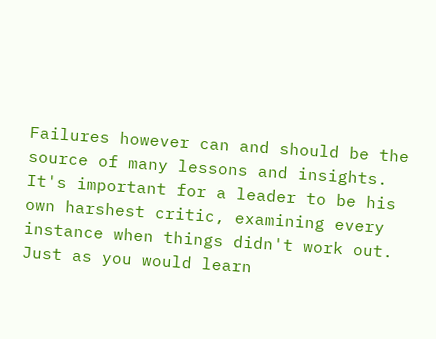Failures however can and should be the source of many lessons and insights. It's important for a leader to be his own harshest critic, examining every instance when things didn't work out. Just as you would learn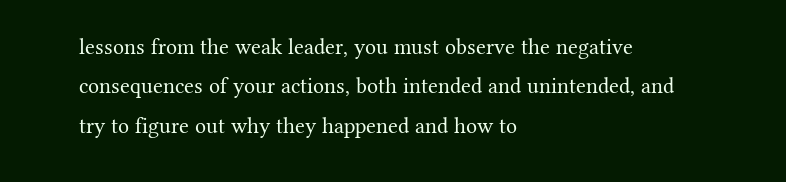lessons from the weak leader, you must observe the negative consequences of your actions, both intended and unintended, and try to figure out why they happened and how to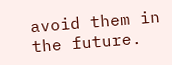avoid them in the future.